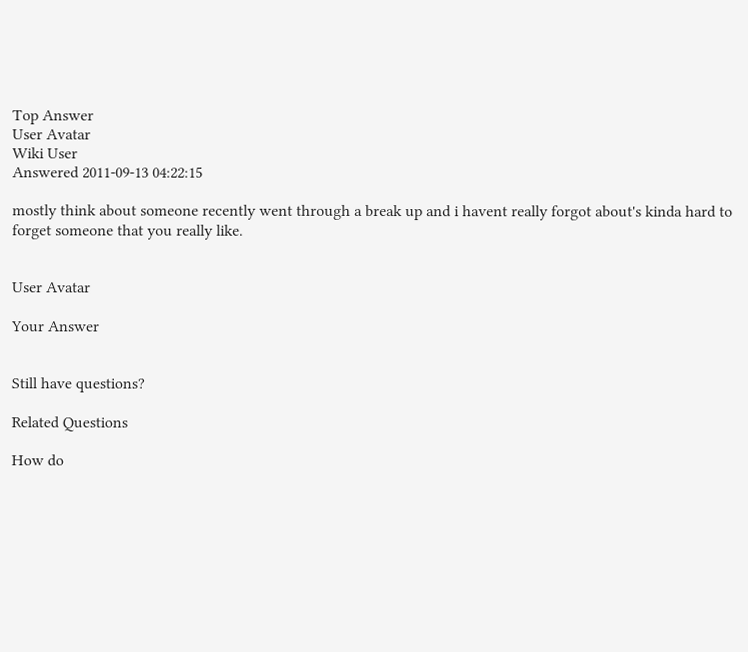Top Answer
User Avatar
Wiki User
Answered 2011-09-13 04:22:15

mostly think about someone recently went through a break up and i havent really forgot about's kinda hard to forget someone that you really like.


User Avatar

Your Answer


Still have questions?

Related Questions

How do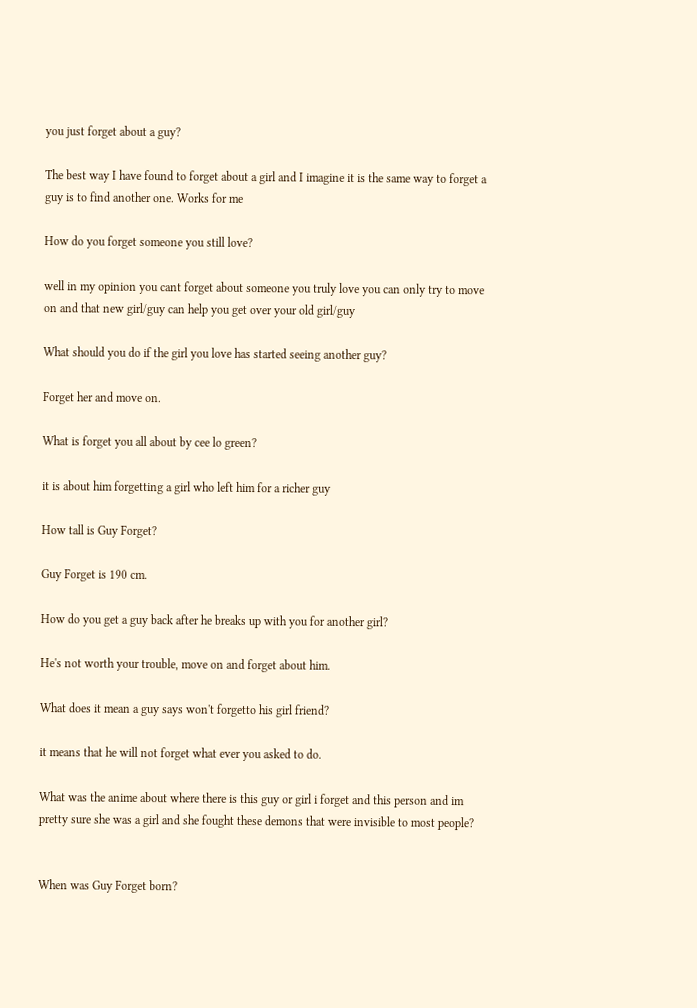you just forget about a guy?

The best way I have found to forget about a girl and I imagine it is the same way to forget a guy is to find another one. Works for me

How do you forget someone you still love?

well in my opinion you cant forget about someone you truly love you can only try to move on and that new girl/guy can help you get over your old girl/guy

What should you do if the girl you love has started seeing another guy?

Forget her and move on.

What is forget you all about by cee lo green?

it is about him forgetting a girl who left him for a richer guy

How tall is Guy Forget?

Guy Forget is 190 cm.

How do you get a guy back after he breaks up with you for another girl?

He's not worth your trouble, move on and forget about him.

What does it mean a guy says won't forgetto his girl friend?

it means that he will not forget what ever you asked to do.

What was the anime about where there is this guy or girl i forget and this person and im pretty sure she was a girl and she fought these demons that were invisible to most people?


When was Guy Forget born?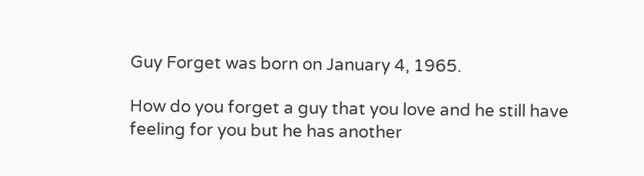Guy Forget was born on January 4, 1965.

How do you forget a guy that you love and he still have feeling for you but he has another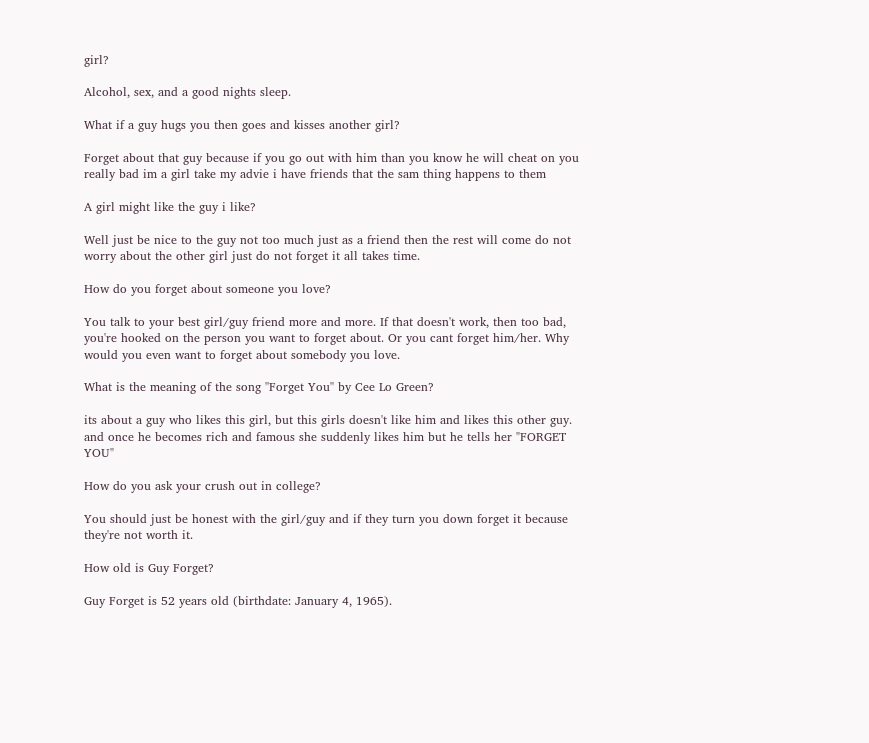girl?

Alcohol, sex, and a good nights sleep.

What if a guy hugs you then goes and kisses another girl?

Forget about that guy because if you go out with him than you know he will cheat on you really bad im a girl take my advie i have friends that the sam thing happens to them

A girl might like the guy i like?

Well just be nice to the guy not too much just as a friend then the rest will come do not worry about the other girl just do not forget it all takes time.

How do you forget about someone you love?

You talk to your best girl/guy friend more and more. If that doesn't work, then too bad, you're hooked on the person you want to forget about. Or you cant forget him/her. Why would you even want to forget about somebody you love.

What is the meaning of the song ''Forget You'' by Cee Lo Green?

its about a guy who likes this girl, but this girls doesn't like him and likes this other guy. and once he becomes rich and famous she suddenly likes him but he tells her "FORGET YOU"

How do you ask your crush out in college?

You should just be honest with the girl/guy and if they turn you down forget it because they're not worth it.

How old is Guy Forget?

Guy Forget is 52 years old (birthdate: January 4, 1965).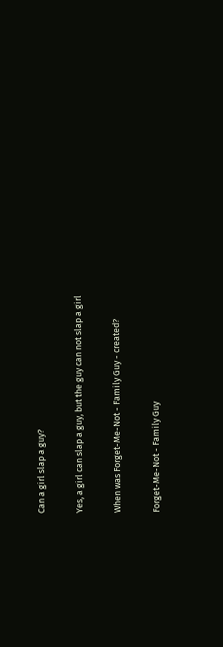Can a girl slap a guy?

Yes, a girl can slap a guy, but the guy can not slap a girl

When was Forget-Me-Not - Family Guy - created?

Forget-Me-Not - Family Guy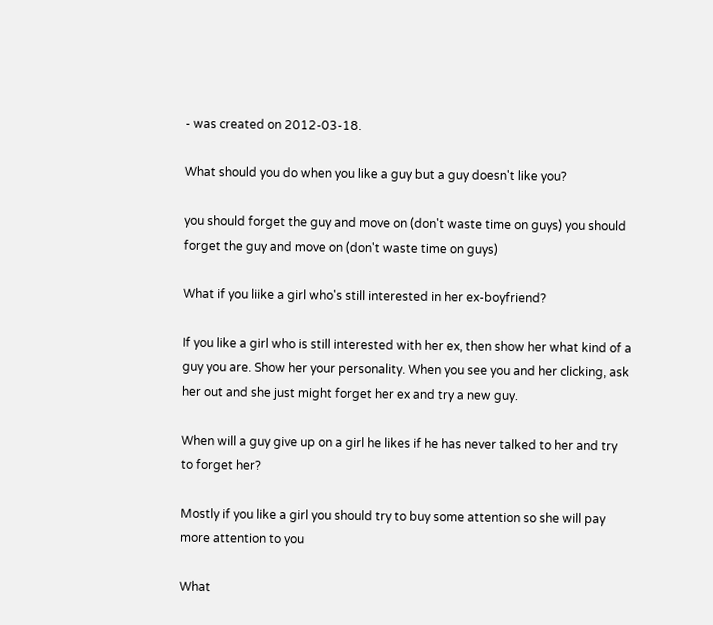- was created on 2012-03-18.

What should you do when you like a guy but a guy doesn't like you?

you should forget the guy and move on (don't waste time on guys) you should forget the guy and move on (don't waste time on guys)

What if you liike a girl who's still interested in her ex-boyfriend?

If you like a girl who is still interested with her ex, then show her what kind of a guy you are. Show her your personality. When you see you and her clicking, ask her out and she just might forget her ex and try a new guy.

When will a guy give up on a girl he likes if he has never talked to her and try to forget her?

Mostly if you like a girl you should try to buy some attention so she will pay more attention to you

What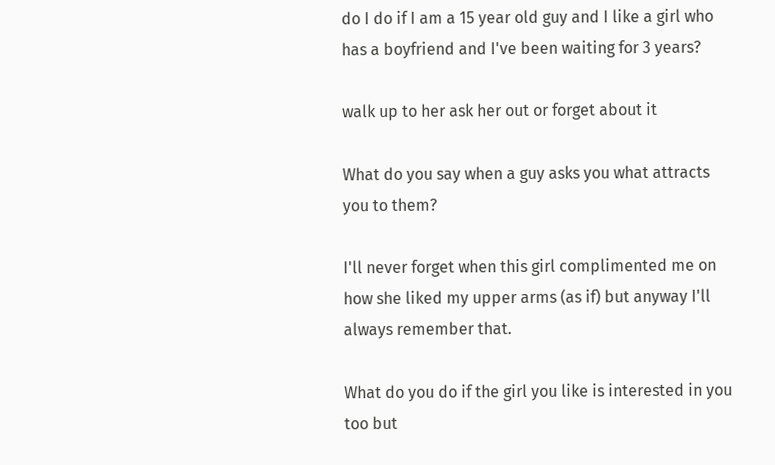do I do if I am a 15 year old guy and I like a girl who has a boyfriend and I've been waiting for 3 years?

walk up to her ask her out or forget about it

What do you say when a guy asks you what attracts you to them?

I'll never forget when this girl complimented me on how she liked my upper arms (as if) but anyway I'll always remember that.

What do you do if the girl you like is interested in you too but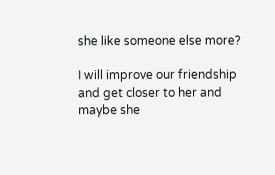she like someone else more?

I will improve our friendship and get closer to her and maybe she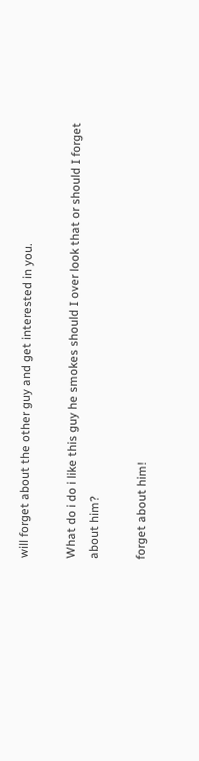will forget about the other guy and get interested in you.

What do i do i like this guy he smokes should I over look that or should I forget about him?

forget about him!